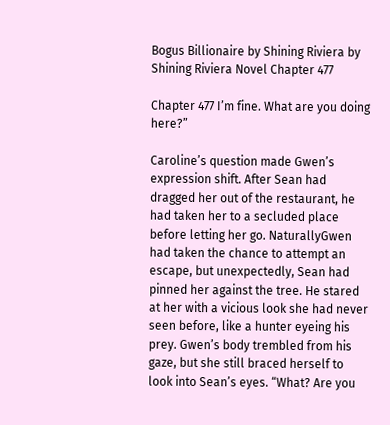Bogus Billionaire by Shining Riviera by Shining Riviera Novel Chapter 477

Chapter 477 I’m fine. What are you doing here?”

Caroline’s question made Gwen’s expression shift. After Sean had dragged her out of the restaurant, he had taken her to a secluded place before letting her go. NaturallyGwen had taken the chance to attempt an escape, but unexpectedly, Sean had pinned her against the tree. He stared at her with a vicious look she had never seen before, like a hunter eyeing his prey. Gwen’s body trembled from his gaze, but she still braced herself to look into Sean’s eyes. “What? Are you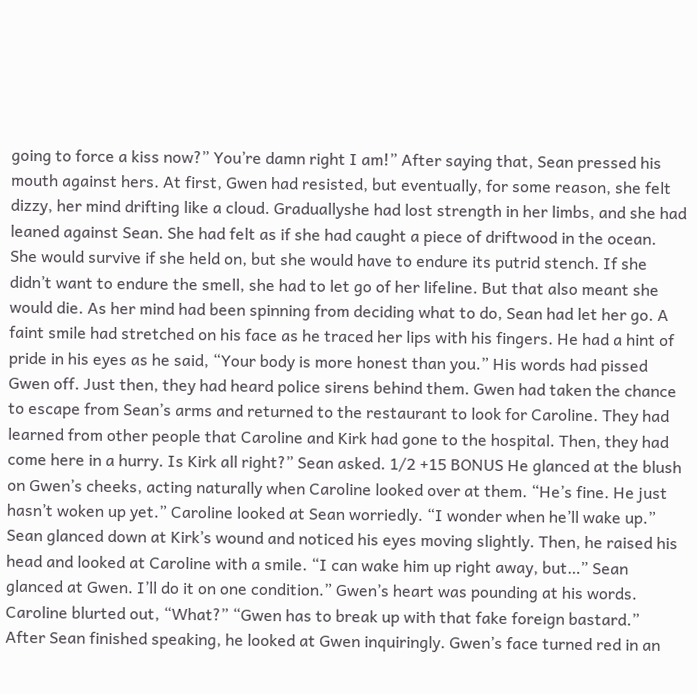going to force a kiss now?” You’re damn right I am!” After saying that, Sean pressed his mouth against hers. At first, Gwen had resisted, but eventually, for some reason, she felt dizzy, her mind drifting like a cloud. Graduallyshe had lost strength in her limbs, and she had leaned against Sean. She had felt as if she had caught a piece of driftwood in the ocean. She would survive if she held on, but she would have to endure its putrid stench. If she didn’t want to endure the smell, she had to let go of her lifeline. But that also meant she would die. As her mind had been spinning from deciding what to do, Sean had let her go. A faint smile had stretched on his face as he traced her lips with his fingers. He had a hint of pride in his eyes as he said, “Your body is more honest than you.” His words had pissed Gwen off. Just then, they had heard police sirens behind them. Gwen had taken the chance to escape from Sean’s arms and returned to the restaurant to look for Caroline. They had learned from other people that Caroline and Kirk had gone to the hospital. Then, they had come here in a hurry. Is Kirk all right?” Sean asked. 1/2 +15 BONUS He glanced at the blush on Gwen’s cheeks, acting naturally when Caroline looked over at them. “He’s fine. He just hasn’t woken up yet.” Caroline looked at Sean worriedly. “I wonder when he’ll wake up.” Sean glanced down at Kirk’s wound and noticed his eyes moving slightly. Then, he raised his head and looked at Caroline with a smile. “I can wake him up right away, but…” Sean glanced at Gwen. I’ll do it on one condition.” Gwen’s heart was pounding at his words. Caroline blurted out, “What?” “Gwen has to break up with that fake foreign bastard.” After Sean finished speaking, he looked at Gwen inquiringly. Gwen’s face turned red in an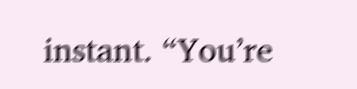instant. “You’re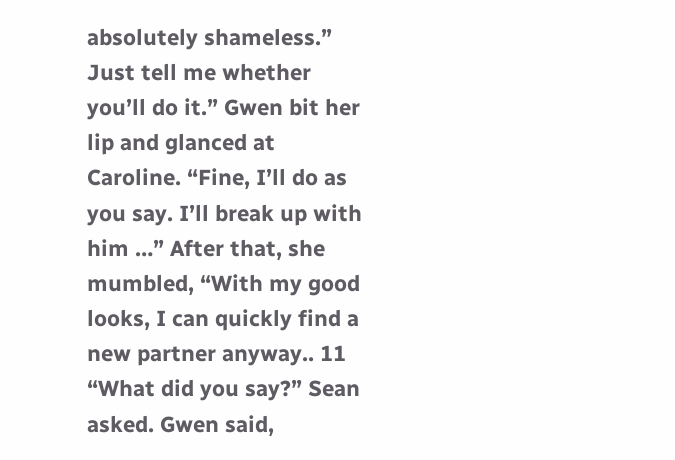absolutely shameless.” Just tell me whether you’ll do it.” Gwen bit her lip and glanced at Caroline. “Fine, I’ll do as you say. I’ll break up with him …” After that, she mumbled, “With my good looks, I can quickly find a new partner anyway.. 11 “What did you say?” Sean asked. Gwen said,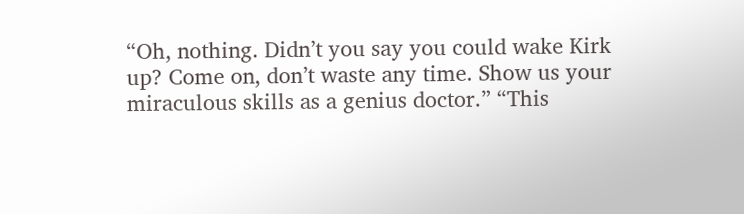“Oh, nothing. Didn’t you say you could wake Kirk up? Come on, don’t waste any time. Show us your miraculous skills as a genius doctor.” “This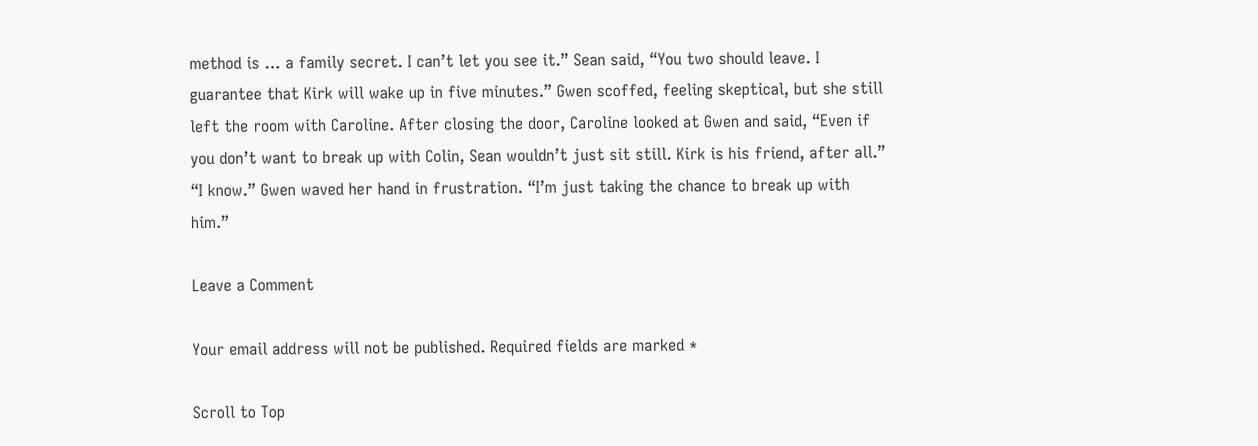method is … a family secret. I can’t let you see it.” Sean said, “You two should leave. I guarantee that Kirk will wake up in five minutes.” Gwen scoffed, feeling skeptical, but she still left the room with Caroline. After closing the door, Caroline looked at Gwen and said, “Even if you don’t want to break up with Colin, Sean wouldn’t just sit still. Kirk is his friend, after all.” “I know.” Gwen waved her hand in frustration. “I’m just taking the chance to break up with him.”

Leave a Comment

Your email address will not be published. Required fields are marked *

Scroll to Top